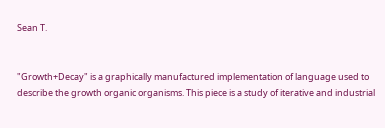Sean T.


"Growth+Decay" is a graphically manufactured implementation of language used to describe the growth organic organisms. This piece is a study of iterative and industrial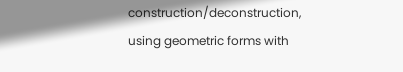construction/deconstruction, using geometric forms with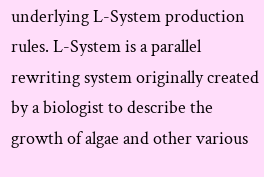underlying L-System production rules. L-System is a parallel rewriting system originally created by a biologist to describe the growth of algae and other various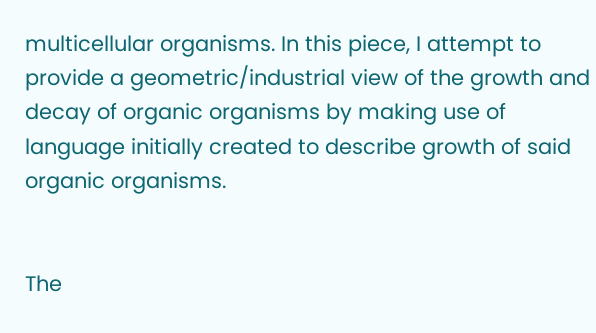multicellular organisms. In this piece, I attempt to provide a geometric/industrial view of the growth and decay of organic organisms by making use of language initially created to describe growth of said organic organisms.


The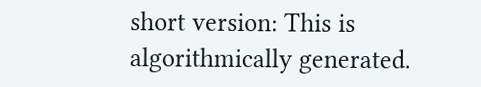short version: This is algorithmically generated.